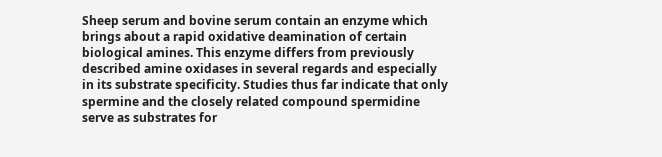Sheep serum and bovine serum contain an enzyme which brings about a rapid oxidative deamination of certain biological amines. This enzyme differs from previously described amine oxidases in several regards and especially in its substrate specificity. Studies thus far indicate that only spermine and the closely related compound spermidine serve as substrates for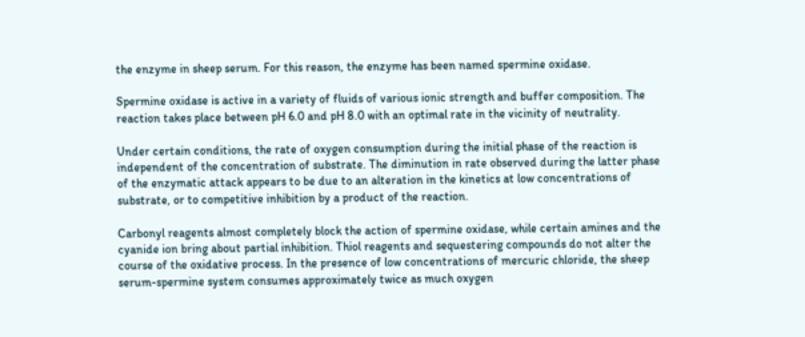the enzyme in sheep serum. For this reason, the enzyme has been named spermine oxidase.

Spermine oxidase is active in a variety of fluids of various ionic strength and buffer composition. The reaction takes place between pH 6.0 and pH 8.0 with an optimal rate in the vicinity of neutrality.

Under certain conditions, the rate of oxygen consumption during the initial phase of the reaction is independent of the concentration of substrate. The diminution in rate observed during the latter phase of the enzymatic attack appears to be due to an alteration in the kinetics at low concentrations of substrate, or to competitive inhibition by a product of the reaction.

Carbonyl reagents almost completely block the action of spermine oxidase, while certain amines and the cyanide ion bring about partial inhibition. Thiol reagents and sequestering compounds do not alter the course of the oxidative process. In the presence of low concentrations of mercuric chloride, the sheep serum-spermine system consumes approximately twice as much oxygen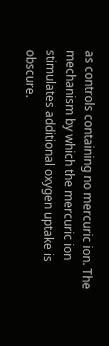as controls containing no mercuric ion. The mechanism by which the mercuric ion stimulates additional oxygen uptake is obscure.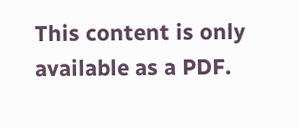This content is only available as a PDF.